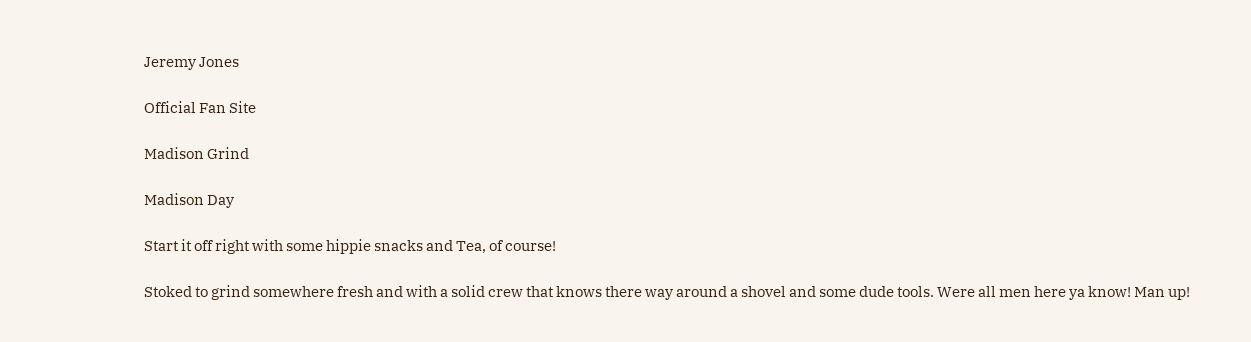Jeremy Jones

Official Fan Site

Madison Grind

Madison Day

Start it off right with some hippie snacks and Tea, of course!

Stoked to grind somewhere fresh and with a solid crew that knows there way around a shovel and some dude tools. Were all men here ya know! Man up!